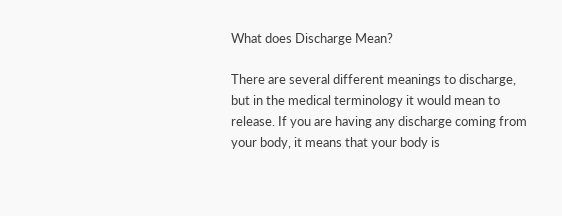What does Discharge Mean?

There are several different meanings to discharge, but in the medical terminology it would mean to release. If you are having any discharge coming from your body, it means that your body is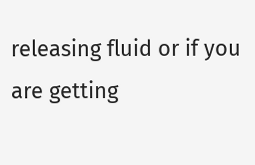releasing fluid or if you are getting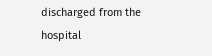discharged from the hospital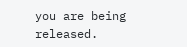you are being released.